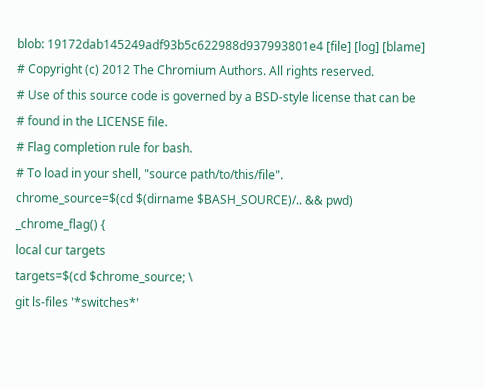blob: 19172dab145249adf93b5c622988d937993801e4 [file] [log] [blame]
# Copyright (c) 2012 The Chromium Authors. All rights reserved.
# Use of this source code is governed by a BSD-style license that can be
# found in the LICENSE file.
# Flag completion rule for bash.
# To load in your shell, "source path/to/this/file".
chrome_source=$(cd $(dirname $BASH_SOURCE)/.. && pwd)
_chrome_flag() {
local cur targets
targets=$(cd $chrome_source; \
git ls-files '*switches*'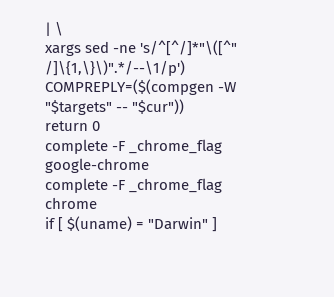| \
xargs sed -ne 's/^[^/]*"\([^" /]\{1,\}\)".*/--\1/p')
COMPREPLY=($(compgen -W "$targets" -- "$cur"))
return 0
complete -F _chrome_flag google-chrome
complete -F _chrome_flag chrome
if [ $(uname) = "Darwin" ]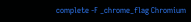complete -F _chrome_flag Chromium